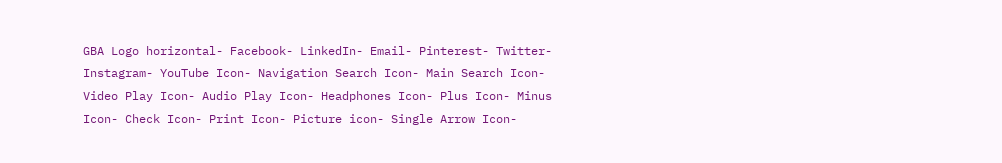GBA Logo horizontal- Facebook- LinkedIn- Email- Pinterest- Twitter- Instagram- YouTube Icon- Navigation Search Icon- Main Search Icon- Video Play Icon- Audio Play Icon- Headphones Icon- Plus Icon- Minus Icon- Check Icon- Print Icon- Picture icon- Single Arrow Icon-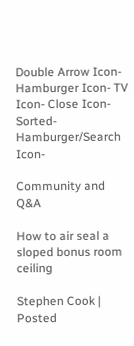Double Arrow Icon- Hamburger Icon- TV Icon- Close Icon- Sorted- Hamburger/Search Icon-

Community and Q&A

How to air seal a sloped bonus room ceiling

Stephen Cook | Posted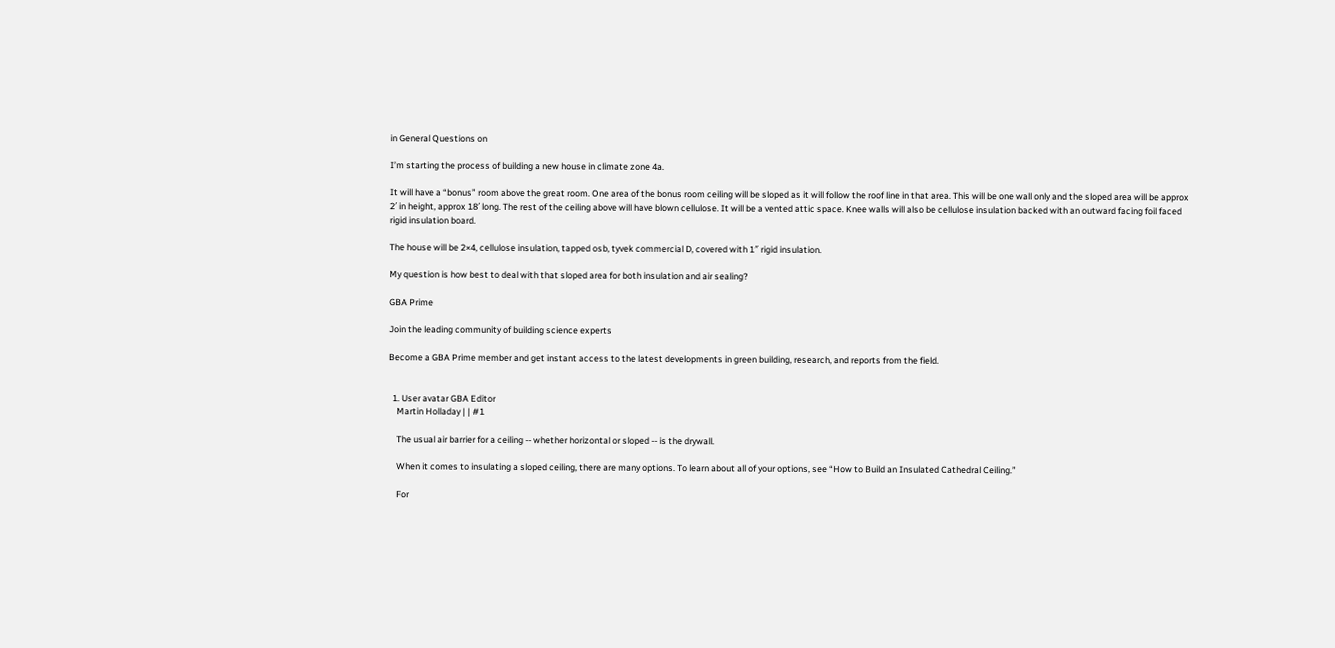in General Questions on

I’m starting the process of building a new house in climate zone 4a.

It will have a “bonus” room above the great room. One area of the bonus room ceiling will be sloped as it will follow the roof line in that area. This will be one wall only and the sloped area will be approx 2′ in height, approx 18′ long. The rest of the ceiling above will have blown cellulose. It will be a vented attic space. Knee walls will also be cellulose insulation backed with an outward facing foil faced rigid insulation board.

The house will be 2×4, cellulose insulation, tapped osb, tyvek commercial D, covered with 1″ rigid insulation.

My question is how best to deal with that sloped area for both insulation and air sealing?

GBA Prime

Join the leading community of building science experts

Become a GBA Prime member and get instant access to the latest developments in green building, research, and reports from the field.


  1. User avatar GBA Editor
    Martin Holladay | | #1

    The usual air barrier for a ceiling -- whether horizontal or sloped -- is the drywall.

    When it comes to insulating a sloped ceiling, there are many options. To learn about all of your options, see “How to Build an Insulated Cathedral Ceiling.”

    For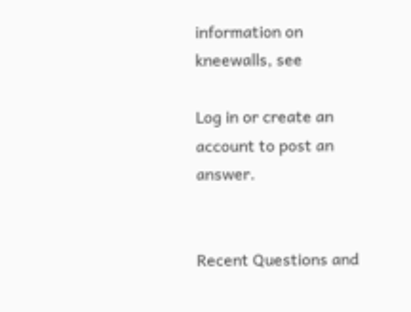information on kneewalls, see

Log in or create an account to post an answer.


Recent Questions and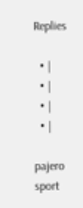Replies

  • |
  • |
  • |
  • |

pajero sport